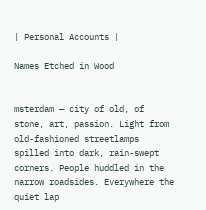| Personal Accounts |

Names Etched in Wood


msterdam — city of old, of stone, art, passion. Light from old-fashioned streetlamps spilled into dark, rain-swept corners. People huddled in the narrow roadsides. Everywhere the quiet lap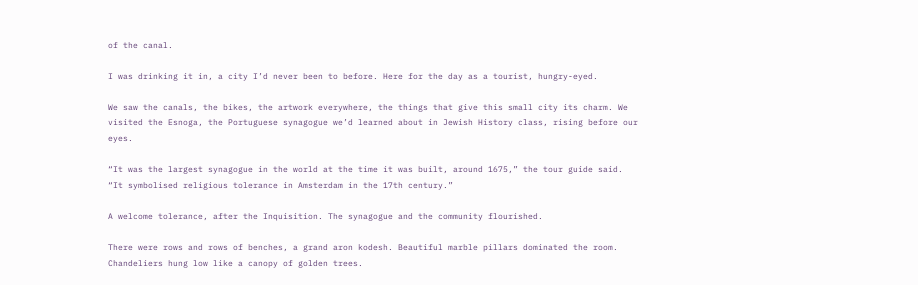of the canal.

I was drinking it in, a city I’d never been to before. Here for the day as a tourist, hungry-eyed.

We saw the canals, the bikes, the artwork everywhere, the things that give this small city its charm. We visited the Esnoga, the Portuguese synagogue we’d learned about in Jewish History class, rising before our eyes.

“It was the largest synagogue in the world at the time it was built, around 1675,” the tour guide said. “It symbolised religious tolerance in Amsterdam in the 17th century.”

A welcome tolerance, after the Inquisition. The synagogue and the community flourished.

There were rows and rows of benches, a grand aron kodesh. Beautiful marble pillars dominated the room. Chandeliers hung low like a canopy of golden trees.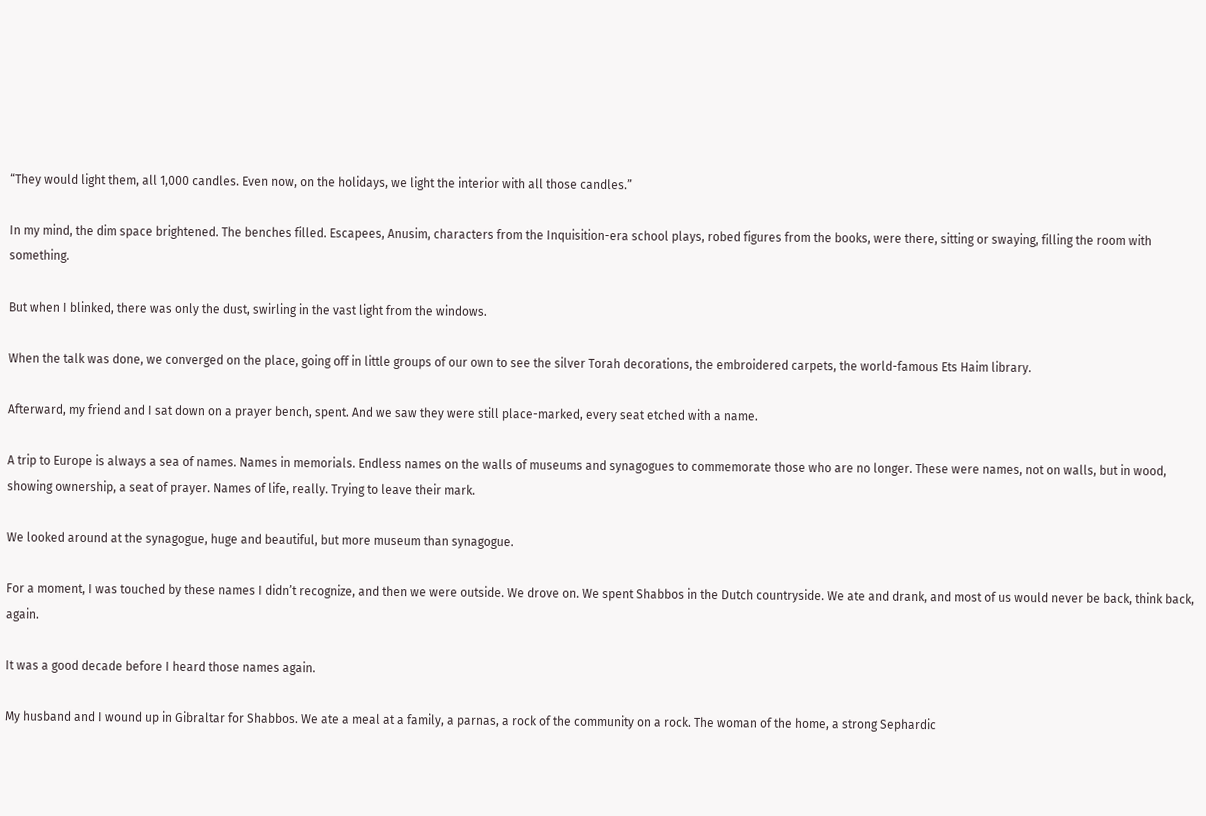“They would light them, all 1,000 candles. Even now, on the holidays, we light the interior with all those candles.”

In my mind, the dim space brightened. The benches filled. Escapees, Anusim, characters from the Inquisition-era school plays, robed figures from the books, were there, sitting or swaying, filling the room with something.

But when I blinked, there was only the dust, swirling in the vast light from the windows.

When the talk was done, we converged on the place, going off in little groups of our own to see the silver Torah decorations, the embroidered carpets, the world-famous Ets Haim library.

Afterward, my friend and I sat down on a prayer bench, spent. And we saw they were still place-marked, every seat etched with a name.

A trip to Europe is always a sea of names. Names in memorials. Endless names on the walls of museums and synagogues to commemorate those who are no longer. These were names, not on walls, but in wood, showing ownership, a seat of prayer. Names of life, really. Trying to leave their mark.

We looked around at the synagogue, huge and beautiful, but more museum than synagogue.

For a moment, I was touched by these names I didn’t recognize, and then we were outside. We drove on. We spent Shabbos in the Dutch countryside. We ate and drank, and most of us would never be back, think back, again.

It was a good decade before I heard those names again.

My husband and I wound up in Gibraltar for Shabbos. We ate a meal at a family, a parnas, a rock of the community on a rock. The woman of the home, a strong Sephardic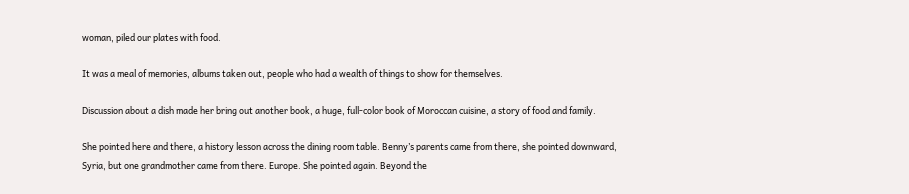woman, piled our plates with food.

It was a meal of memories, albums taken out, people who had a wealth of things to show for themselves.

Discussion about a dish made her bring out another book, a huge, full-color book of Moroccan cuisine, a story of food and family.

She pointed here and there, a history lesson across the dining room table. Benny’s parents came from there, she pointed downward, Syria, but one grandmother came from there. Europe. She pointed again. Beyond the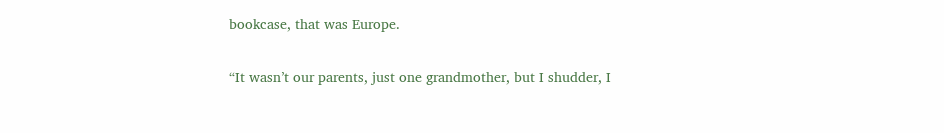bookcase, that was Europe.

“It wasn’t our parents, just one grandmother, but I shudder, I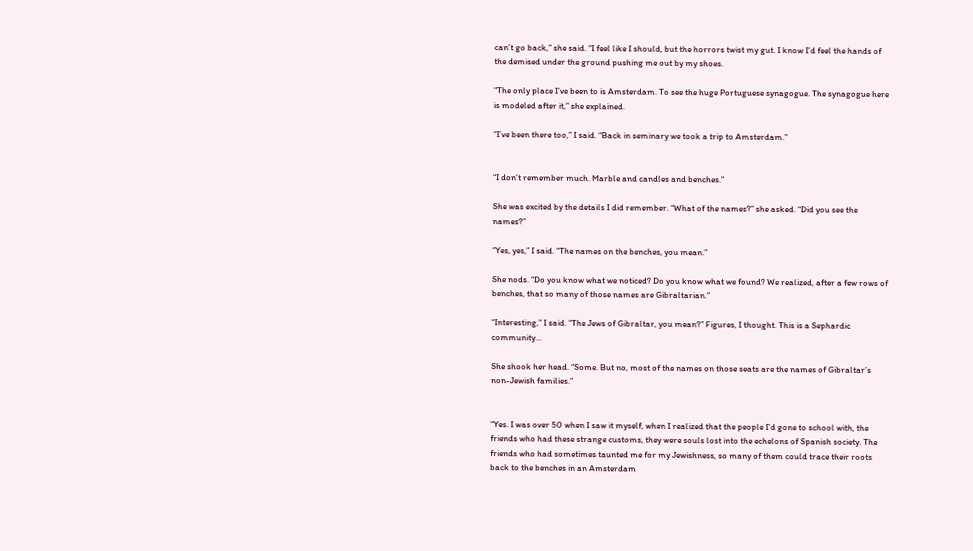can’t go back,” she said. “I feel like I should, but the horrors twist my gut. I know I’d feel the hands of the demised under the ground pushing me out by my shoes.

“The only place I’ve been to is Amsterdam. To see the huge Portuguese synagogue. The synagogue here is modeled after it,” she explained.

“I’ve been there too,” I said. “Back in seminary we took a trip to Amsterdam.”


“I don’t remember much. Marble and candles and benches.”

She was excited by the details I did remember. “What of the names?” she asked. “Did you see the names?”

“Yes, yes,” I said. “The names on the benches, you mean.”

She nods. “Do you know what we noticed? Do you know what we found? We realized, after a few rows of benches, that so many of those names are Gibraltarian.”

“Interesting,” I said. “The Jews of Gibraltar, you mean?” Figures, I thought. This is a Sephardic community...

She shook her head. “Some. But no, most of the names on those seats are the names of Gibraltar’s non-Jewish families.”


“Yes. I was over 50 when I saw it myself, when I realized that the people I’d gone to school with, the friends who had these strange customs, they were souls lost into the echelons of Spanish society. The friends who had sometimes taunted me for my Jewishness, so many of them could trace their roots back to the benches in an Amsterdam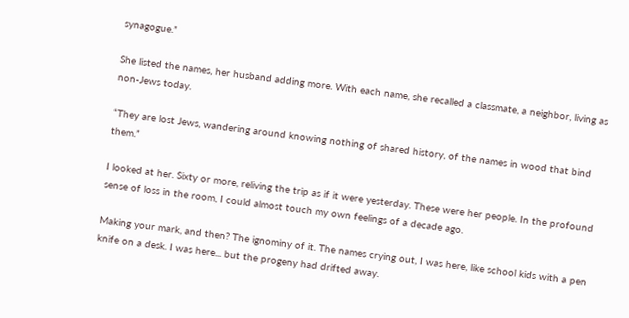synagogue.”

She listed the names, her husband adding more. With each name, she recalled a classmate, a neighbor, living as non-Jews today.

“They are lost Jews, wandering around knowing nothing of shared history, of the names in wood that bind them.”

I looked at her. Sixty or more, reliving the trip as if it were yesterday. These were her people. In the profound sense of loss in the room, I could almost touch my own feelings of a decade ago.

Making your mark, and then? The ignominy of it. The names crying out, I was here, like school kids with a pen knife on a desk. I was here... but the progeny had drifted away.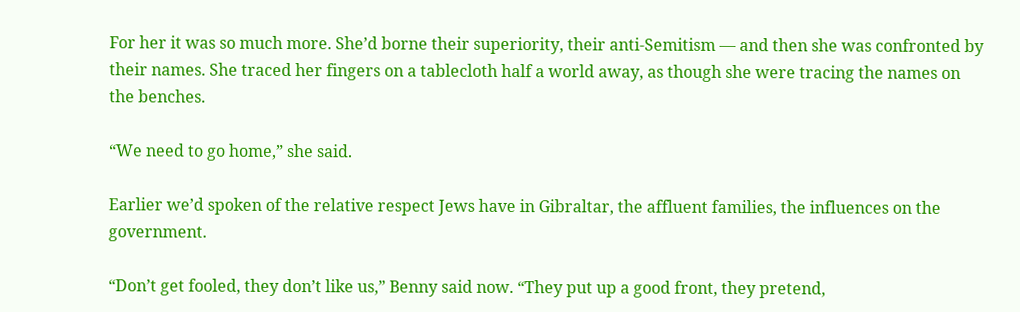For her it was so much more. She’d borne their superiority, their anti-Semitism — and then she was confronted by their names. She traced her fingers on a tablecloth half a world away, as though she were tracing the names on the benches.

“We need to go home,” she said.

Earlier we’d spoken of the relative respect Jews have in Gibraltar, the affluent families, the influences on the government.

“Don’t get fooled, they don’t like us,” Benny said now. “They put up a good front, they pretend,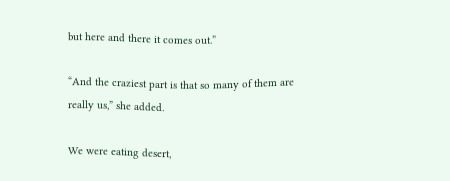but here and there it comes out.”

“And the craziest part is that so many of them are really us,” she added.

We were eating desert,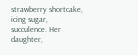strawberry shortcake, icing sugar, succulence. Her daughter,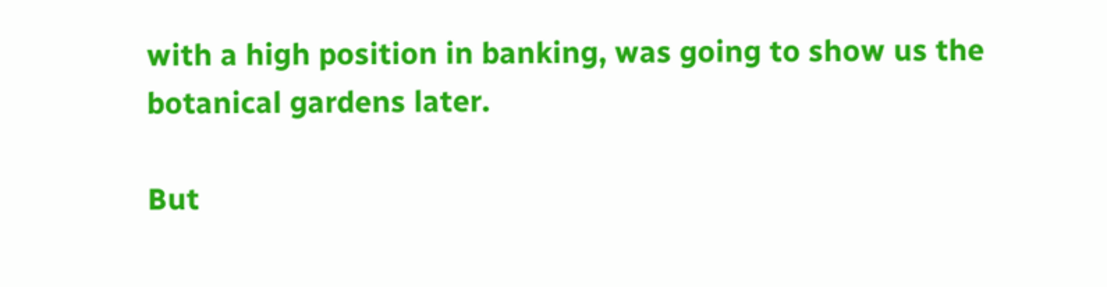with a high position in banking, was going to show us the botanical gardens later.

But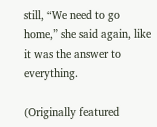still, “We need to go home,” she said again, like it was the answer to everything.

(Originally featured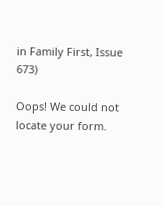in Family First, Issue 673)

Oops! We could not locate your form.